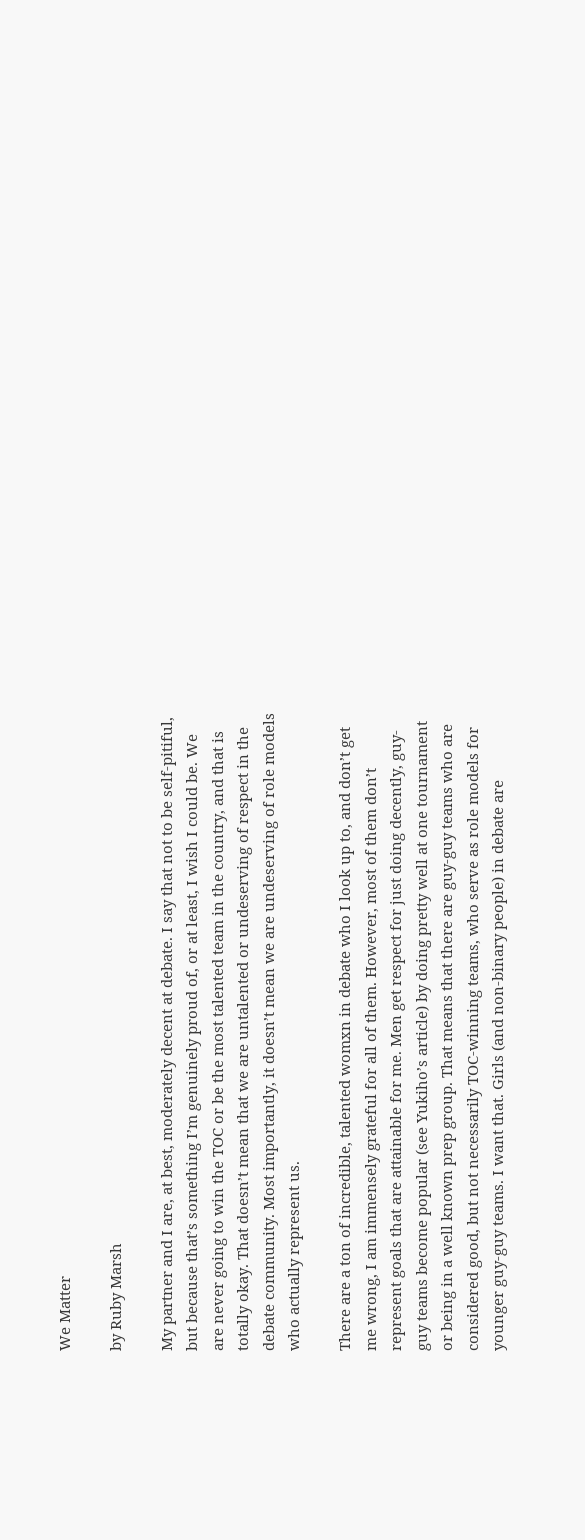We Matter

by Ruby Marsh

My partner and I are, at best, moderately decent at debate. I say that not to be self-pitiful, but because that’s something I’m genuinely proud of, or at least, I wish I could be. We are never going to win the TOC or be the most talented team in the country, and that is totally okay. That doesn’t mean that we are untalented or undeserving of respect in the debate community. Most importantly, it doesn’t mean we are undeserving of role models who actually represent us.

There are a ton of incredible, talented womxn in debate who I look up to, and don’t get me wrong, I am immensely grateful for all of them. However, most of them don’t represent goals that are attainable for me. Men get respect for just doing decently, guy-guy teams become popular (see Yukiho’s article) by doing pretty well at one tournament or being in a well known prep group. That means that there are guy-guy teams who are considered good, but not necessarily TOC-winning teams, who serve as role models for younger guy-guy teams. I want that. Girls (and non-binary people) in debate are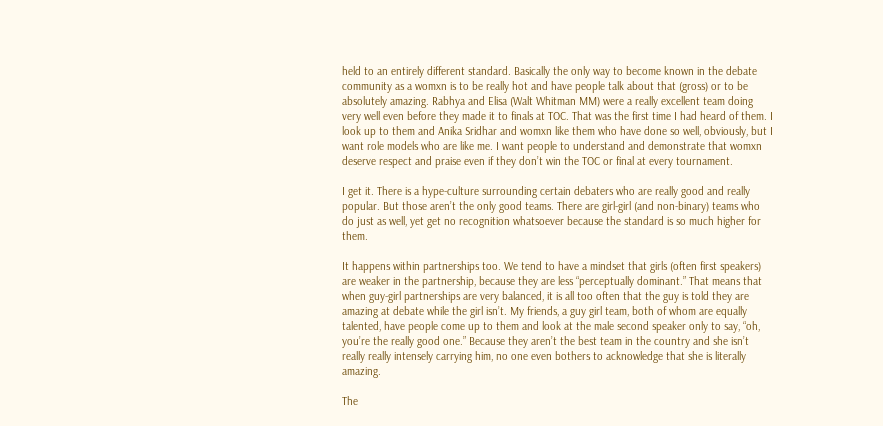held to an entirely different standard. Basically the only way to become known in the debate community as a womxn is to be really hot and have people talk about that (gross) or to be absolutely amazing. Rabhya and Elisa (Walt Whitman MM) were a really excellent team doing very well even before they made it to finals at TOC. That was the first time I had heard of them. I look up to them and Anika Sridhar and womxn like them who have done so well, obviously, but I want role models who are like me. I want people to understand and demonstrate that womxn deserve respect and praise even if they don’t win the TOC or final at every tournament.

I get it. There is a hype-culture surrounding certain debaters who are really good and really popular. But those aren’t the only good teams. There are girl-girl (and non-binary) teams who do just as well, yet get no recognition whatsoever because the standard is so much higher for them.

It happens within partnerships too. We tend to have a mindset that girls (often first speakers) are weaker in the partnership, because they are less “perceptually dominant.” That means that when guy-girl partnerships are very balanced, it is all too often that the guy is told they are amazing at debate while the girl isn’t. My friends, a guy girl team, both of whom are equally talented, have people come up to them and look at the male second speaker only to say, “oh, you’re the really good one.” Because they aren’t the best team in the country and she isn’t really really intensely carrying him, no one even bothers to acknowledge that she is literally amazing.

The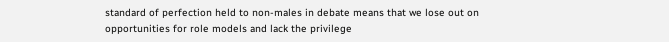standard of perfection held to non-males in debate means that we lose out on opportunities for role models and lack the privilege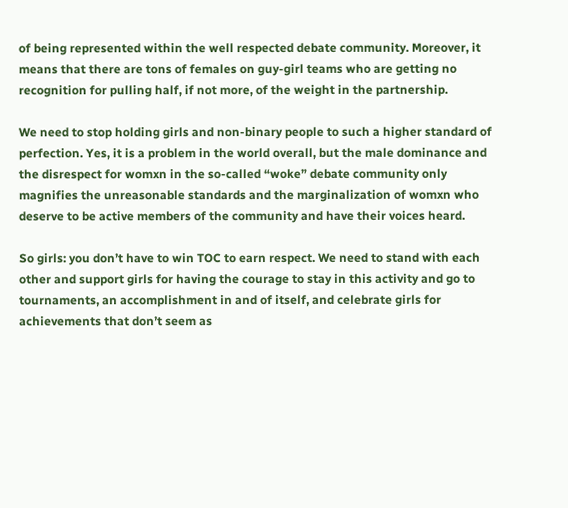of being represented within the well respected debate community. Moreover, it means that there are tons of females on guy-girl teams who are getting no recognition for pulling half, if not more, of the weight in the partnership.

We need to stop holding girls and non-binary people to such a higher standard of perfection. Yes, it is a problem in the world overall, but the male dominance and the disrespect for womxn in the so-called “woke” debate community only magnifies the unreasonable standards and the marginalization of womxn who deserve to be active members of the community and have their voices heard.

So girls: you don’t have to win TOC to earn respect. We need to stand with each other and support girls for having the courage to stay in this activity and go to tournaments, an accomplishment in and of itself, and celebrate girls for achievements that don’t seem as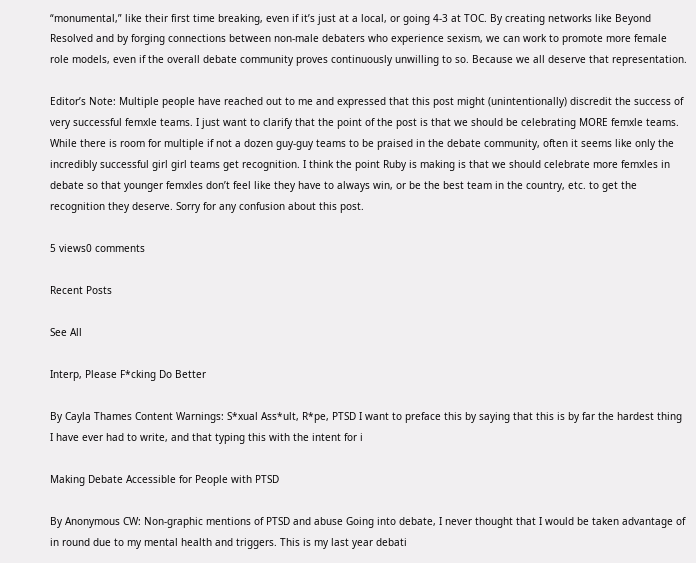“monumental,” like their first time breaking, even if it’s just at a local, or going 4-3 at TOC. By creating networks like Beyond Resolved and by forging connections between non-male debaters who experience sexism, we can work to promote more female role models, even if the overall debate community proves continuously unwilling to so. Because we all deserve that representation.

Editor’s Note: Multiple people have reached out to me and expressed that this post might (unintentionally) discredit the success of very successful femxle teams. I just want to clarify that the point of the post is that we should be celebrating MORE femxle teams. While there is room for multiple if not a dozen guy-guy teams to be praised in the debate community, often it seems like only the incredibly successful girl girl teams get recognition. I think the point Ruby is making is that we should celebrate more femxles in debate so that younger femxles don’t feel like they have to always win, or be the best team in the country, etc. to get the recognition they deserve. Sorry for any confusion about this post.

5 views0 comments

Recent Posts

See All

Interp, Please F*cking Do Better

By Cayla Thames Content Warnings: S*xual Ass*ult, R*pe, PTSD I want to preface this by saying that this is by far the hardest thing I have ever had to write, and that typing this with the intent for i

Making Debate Accessible for People with PTSD

By Anonymous CW: Non-graphic mentions of PTSD and abuse Going into debate, I never thought that I would be taken advantage of in round due to my mental health and triggers. This is my last year debati